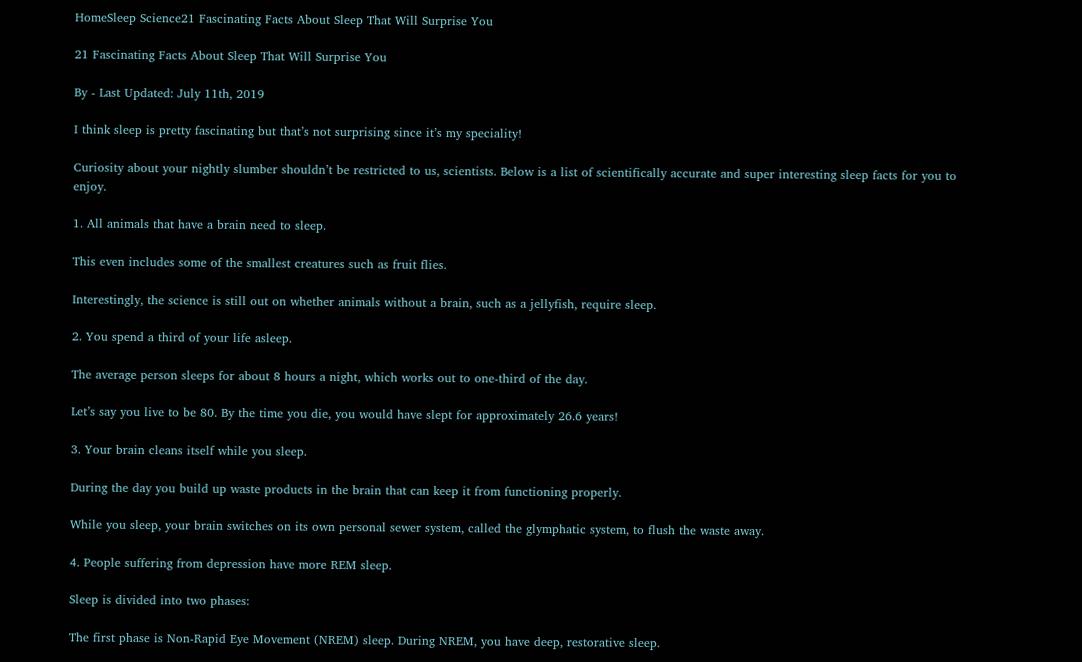HomeSleep Science21 Fascinating Facts About Sleep That Will Surprise You

21 Fascinating Facts About Sleep That Will Surprise You

By - Last Updated: July 11th, 2019

I think sleep is pretty fascinating but that’s not surprising since it’s my speciality!

Curiosity about your nightly slumber shouldn’t be restricted to us, scientists. Below is a list of scientifically accurate and super interesting sleep facts for you to enjoy.

1. All animals that have a brain need to sleep.

This even includes some of the smallest creatures such as fruit flies.

Interestingly, the science is still out on whether animals without a brain, such as a jellyfish, require sleep.

2. You spend a third of your life asleep.

The average person sleeps for about 8 hours a night, which works out to one-third of the day.

Let’s say you live to be 80. By the time you die, you would have slept for approximately 26.6 years!

3. Your brain cleans itself while you sleep.

During the day you build up waste products in the brain that can keep it from functioning properly.

While you sleep, your brain switches on its own personal sewer system, called the glymphatic system, to flush the waste away.

4. People suffering from depression have more REM sleep.

Sleep is divided into two phases:

The first phase is Non-Rapid Eye Movement (NREM) sleep. During NREM, you have deep, restorative sleep.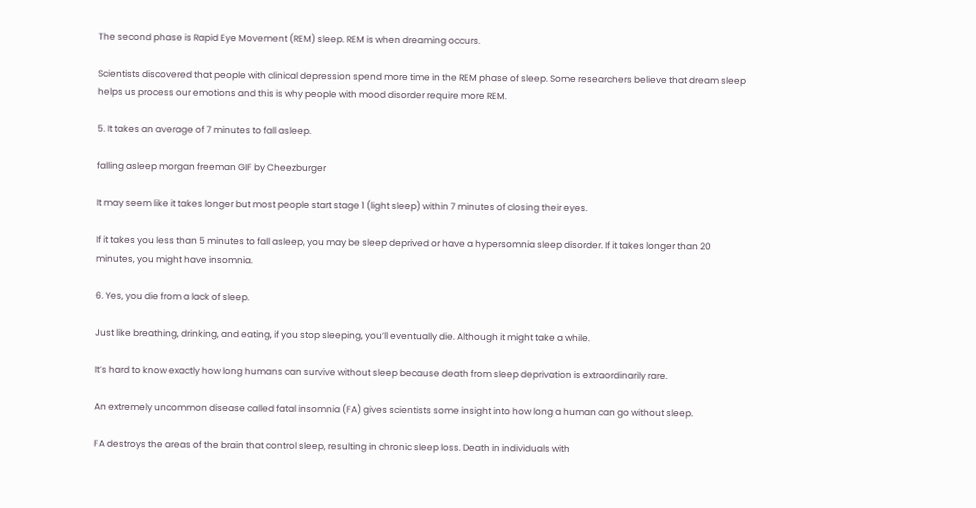The second phase is Rapid Eye Movement (REM) sleep. REM is when dreaming occurs.

Scientists discovered that people with clinical depression spend more time in the REM phase of sleep. Some researchers believe that dream sleep helps us process our emotions and this is why people with mood disorder require more REM.

5. It takes an average of 7 minutes to fall asleep.

falling asleep morgan freeman GIF by Cheezburger

It may seem like it takes longer but most people start stage 1 (light sleep) within 7 minutes of closing their eyes.

If it takes you less than 5 minutes to fall asleep, you may be sleep deprived or have a hypersomnia sleep disorder. If it takes longer than 20 minutes, you might have insomnia.

6. Yes, you die from a lack of sleep.

Just like breathing, drinking, and eating, if you stop sleeping, you’ll eventually die. Although it might take a while.

It’s hard to know exactly how long humans can survive without sleep because death from sleep deprivation is extraordinarily rare.

An extremely uncommon disease called fatal insomnia (FA) gives scientists some insight into how long a human can go without sleep.

FA destroys the areas of the brain that control sleep, resulting in chronic sleep loss. Death in individuals with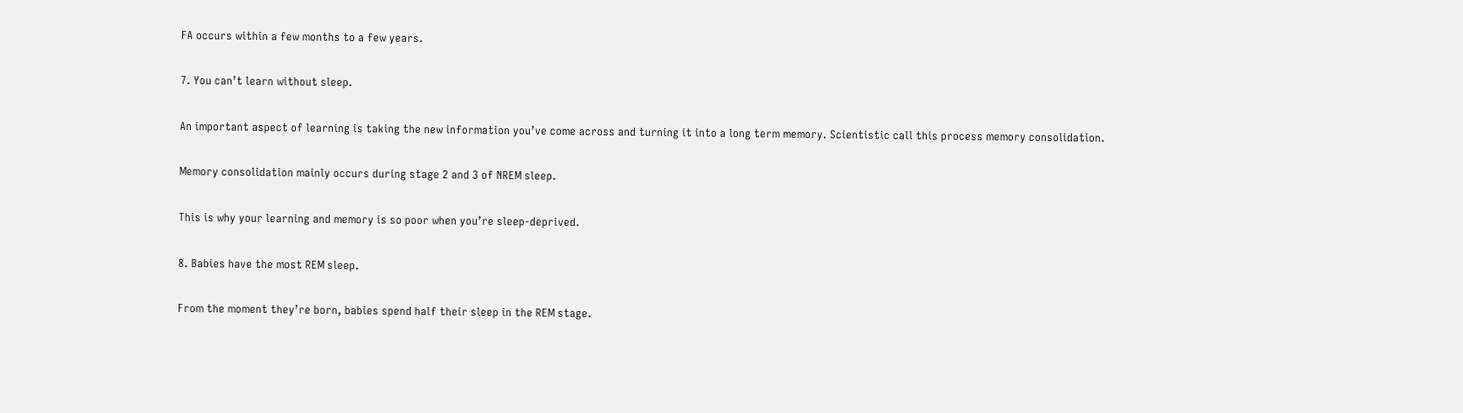FA occurs within a few months to a few years.

7. You can’t learn without sleep.

An important aspect of learning is taking the new information you’ve come across and turning it into a long term memory. Scientistic call this process memory consolidation.

Memory consolidation mainly occurs during stage 2 and 3 of NREM sleep.

This is why your learning and memory is so poor when you’re sleep-deprived.

8. Babies have the most REM sleep.

From the moment they’re born, babies spend half their sleep in the REM stage.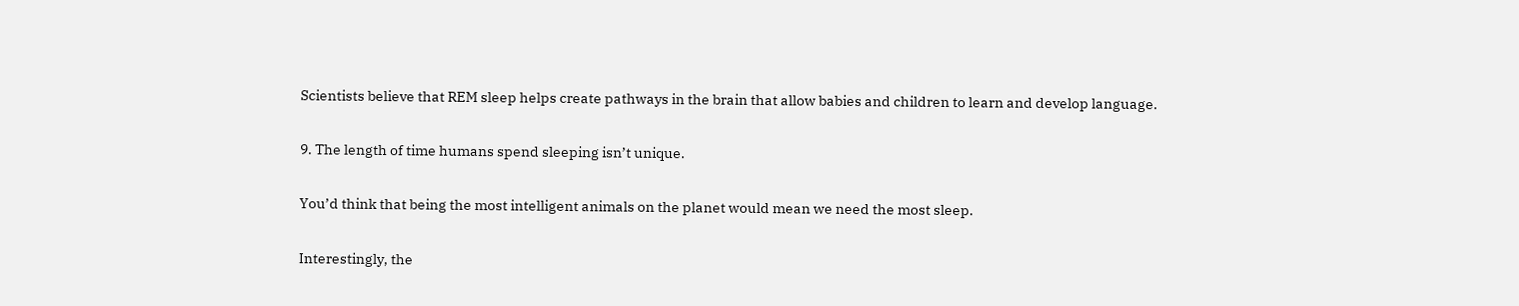Scientists believe that REM sleep helps create pathways in the brain that allow babies and children to learn and develop language.

9. The length of time humans spend sleeping isn’t unique.

You’d think that being the most intelligent animals on the planet would mean we need the most sleep.

Interestingly, the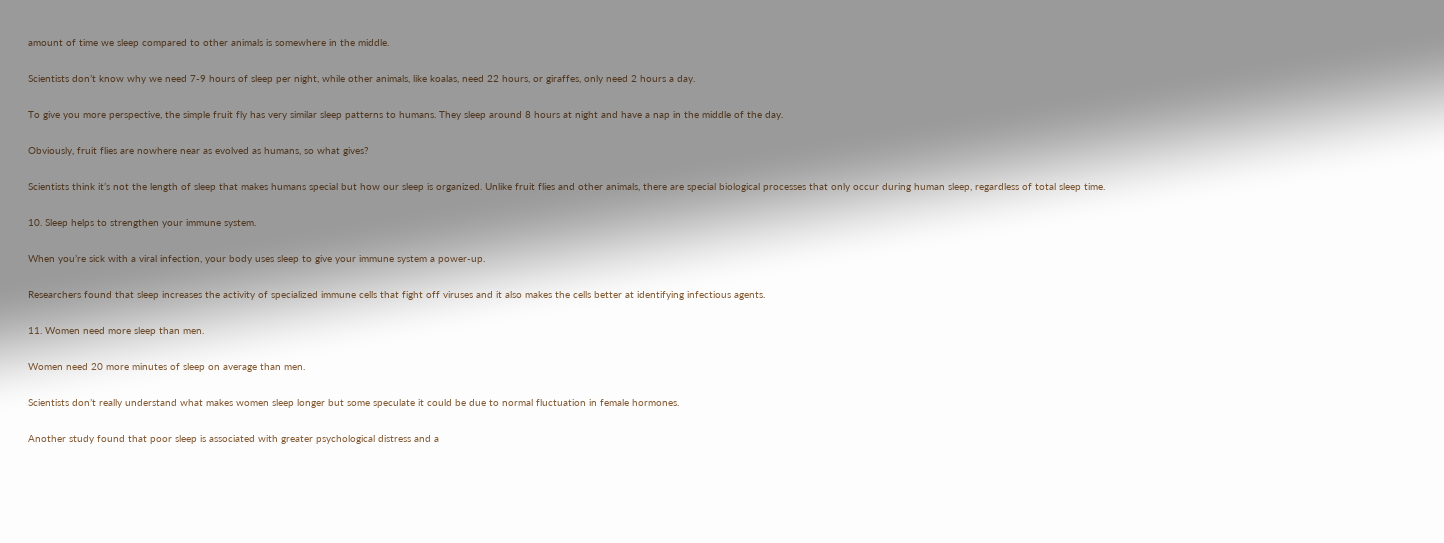amount of time we sleep compared to other animals is somewhere in the middle.

Scientists don’t know why we need 7-9 hours of sleep per night, while other animals, like koalas, need 22 hours, or giraffes, only need 2 hours a day.

To give you more perspective, the simple fruit fly has very similar sleep patterns to humans. They sleep around 8 hours at night and have a nap in the middle of the day.

Obviously, fruit flies are nowhere near as evolved as humans, so what gives?

Scientists think it’s not the length of sleep that makes humans special but how our sleep is organized. Unlike fruit flies and other animals, there are special biological processes that only occur during human sleep, regardless of total sleep time.

10. Sleep helps to strengthen your immune system.

When you’re sick with a viral infection, your body uses sleep to give your immune system a power-up.

Researchers found that sleep increases the activity of specialized immune cells that fight off viruses and it also makes the cells better at identifying infectious agents.

11. Women need more sleep than men.

Women need 20 more minutes of sleep on average than men.

Scientists don’t really understand what makes women sleep longer but some speculate it could be due to normal fluctuation in female hormones.

Another study found that poor sleep is associated with greater psychological distress and a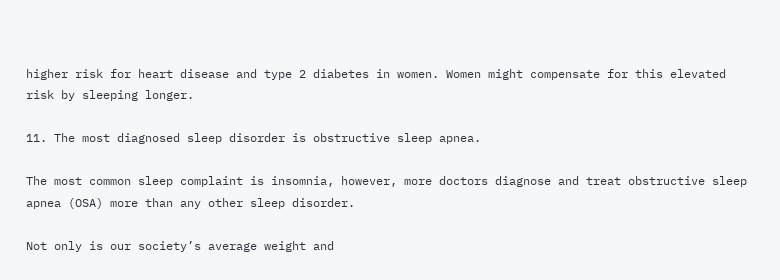higher risk for heart disease and type 2 diabetes in women. Women might compensate for this elevated risk by sleeping longer.

11. The most diagnosed sleep disorder is obstructive sleep apnea.

The most common sleep complaint is insomnia, however, more doctors diagnose and treat obstructive sleep apnea (OSA) more than any other sleep disorder.

Not only is our society’s average weight and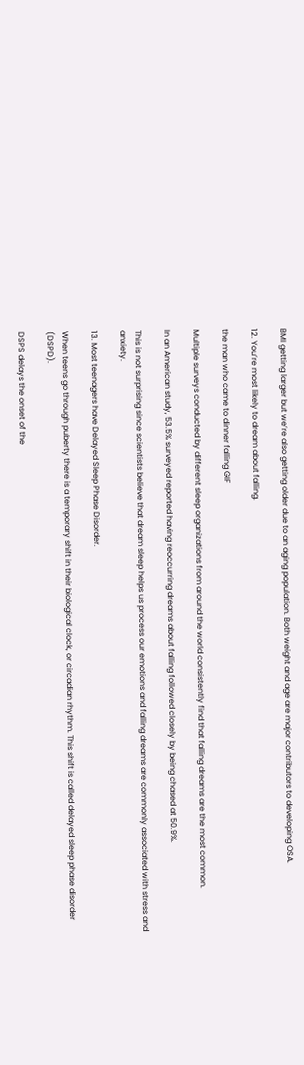BMI getting larger but we’re also getting older due to an aging population. Both weight and age are major contributors to developing OSA.

12. You’re most likely to dream about falling.

the man who came to dinner falling GIF

Multiple surveys conducted by different sleep organizations from around the world consistently find that falling dreams are the most common.

In an American study, 53.5% surveyed reported having reoccurring dreams about falling followed closely by being chased at 50.9%.

This is not surprising since scientists believe that dream sleep helps us process our emotions and falling dreams are commonly associated with stress and anxiety.

13. Most teenagers have Delayed Sleep Phase Disorder.

When teens go through puberty there is a temporary shift in their biological clock, or circadian rhythm. This shift is called delayed sleep phase disorder (DSPD).

DSPS delays the onset of the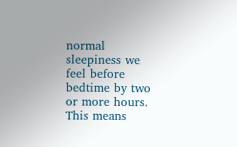normal sleepiness we feel before bedtime by two or more hours. This means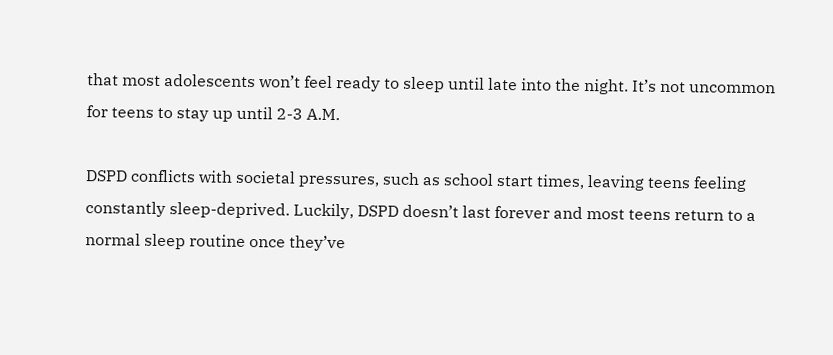that most adolescents won’t feel ready to sleep until late into the night. It’s not uncommon for teens to stay up until 2-3 A.M.

DSPD conflicts with societal pressures, such as school start times, leaving teens feeling constantly sleep-deprived. Luckily, DSPD doesn’t last forever and most teens return to a normal sleep routine once they’ve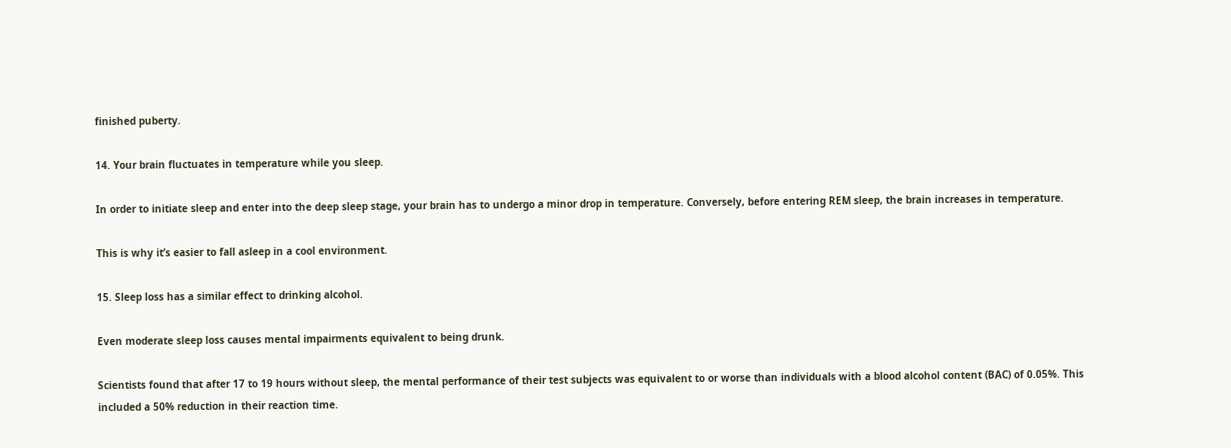finished puberty.

14. Your brain fluctuates in temperature while you sleep.

In order to initiate sleep and enter into the deep sleep stage, your brain has to undergo a minor drop in temperature. Conversely, before entering REM sleep, the brain increases in temperature.

This is why it’s easier to fall asleep in a cool environment.

15. Sleep loss has a similar effect to drinking alcohol.

Even moderate sleep loss causes mental impairments equivalent to being drunk.

Scientists found that after 17 to 19 hours without sleep, the mental performance of their test subjects was equivalent to or worse than individuals with a blood alcohol content (BAC) of 0.05%. This included a 50% reduction in their reaction time.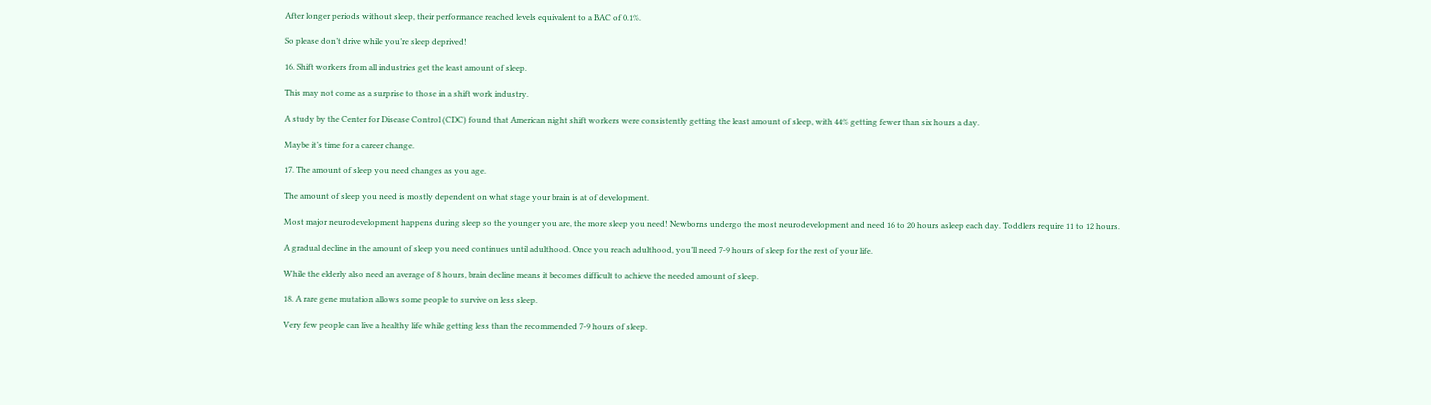After longer periods without sleep, their performance reached levels equivalent to a BAC of 0.1%.

So please don’t drive while you’re sleep deprived!

16. Shift workers from all industries get the least amount of sleep.

This may not come as a surprise to those in a shift work industry.

A study by the Center for Disease Control (CDC) found that American night shift workers were consistently getting the least amount of sleep, with 44% getting fewer than six hours a day.

Maybe it’s time for a career change.

17. The amount of sleep you need changes as you age.

The amount of sleep you need is mostly dependent on what stage your brain is at of development.

Most major neurodevelopment happens during sleep so the younger you are, the more sleep you need! Newborns undergo the most neurodevelopment and need 16 to 20 hours asleep each day. Toddlers require 11 to 12 hours.

A gradual decline in the amount of sleep you need continues until adulthood. Once you reach adulthood, you’ll need 7-9 hours of sleep for the rest of your life.

While the elderly also need an average of 8 hours, brain decline means it becomes difficult to achieve the needed amount of sleep.

18. A rare gene mutation allows some people to survive on less sleep.

Very few people can live a healthy life while getting less than the recommended 7-9 hours of sleep.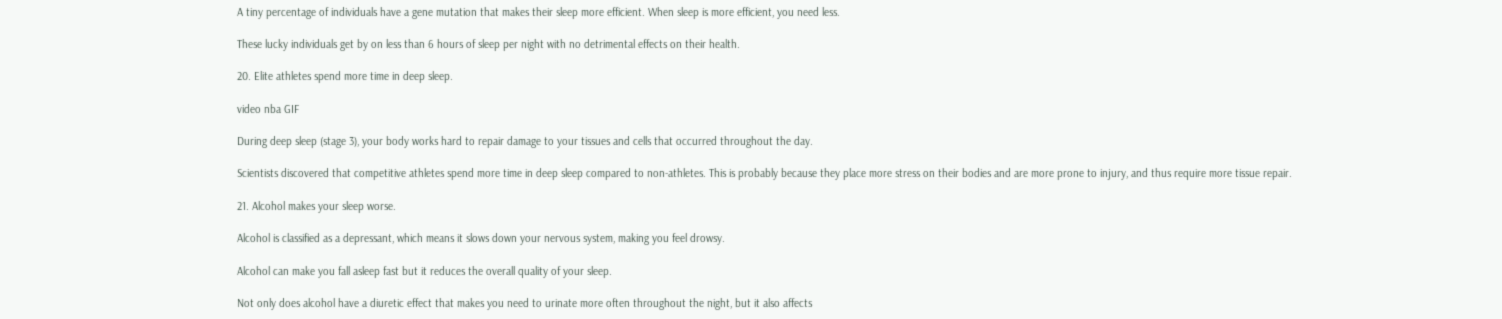A tiny percentage of individuals have a gene mutation that makes their sleep more efficient. When sleep is more efficient, you need less.

These lucky individuals get by on less than 6 hours of sleep per night with no detrimental effects on their health.

20. Elite athletes spend more time in deep sleep.

video nba GIF

During deep sleep (stage 3), your body works hard to repair damage to your tissues and cells that occurred throughout the day.

Scientists discovered that competitive athletes spend more time in deep sleep compared to non-athletes. This is probably because they place more stress on their bodies and are more prone to injury, and thus require more tissue repair.

21. Alcohol makes your sleep worse.

Alcohol is classified as a depressant, which means it slows down your nervous system, making you feel drowsy.

Alcohol can make you fall asleep fast but it reduces the overall quality of your sleep.

Not only does alcohol have a diuretic effect that makes you need to urinate more often throughout the night, but it also affects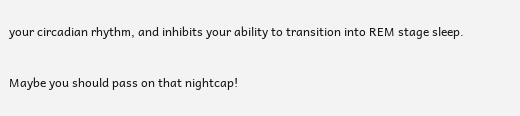your circadian rhythm, and inhibits your ability to transition into REM stage sleep.

Maybe you should pass on that nightcap!